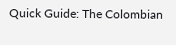Quick Guide: The Colombian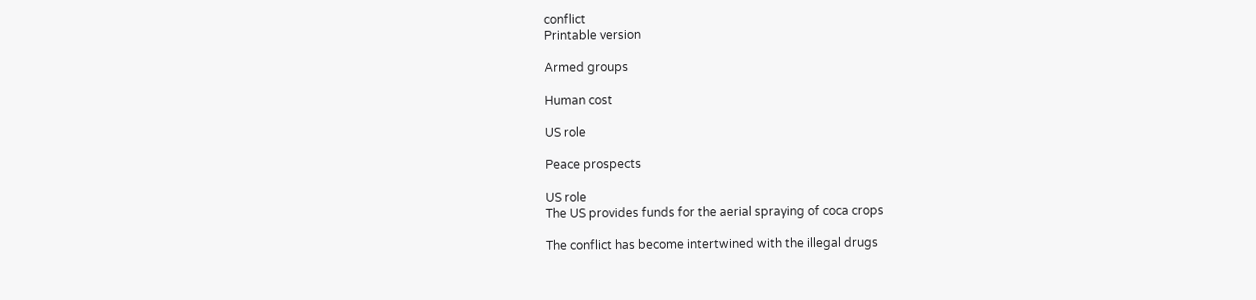conflict
Printable version

Armed groups

Human cost

US role

Peace prospects

US role
The US provides funds for the aerial spraying of coca crops

The conflict has become intertwined with the illegal drugs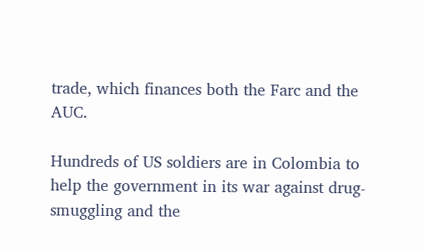trade, which finances both the Farc and the AUC.

Hundreds of US soldiers are in Colombia to help the government in its war against drug-smuggling and the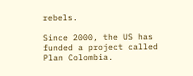rebels.

Since 2000, the US has funded a project called Plan Colombia.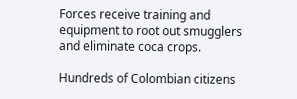Forces receive training and equipment to root out smugglers and eliminate coca crops.

Hundreds of Colombian citizens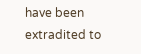have been extradited to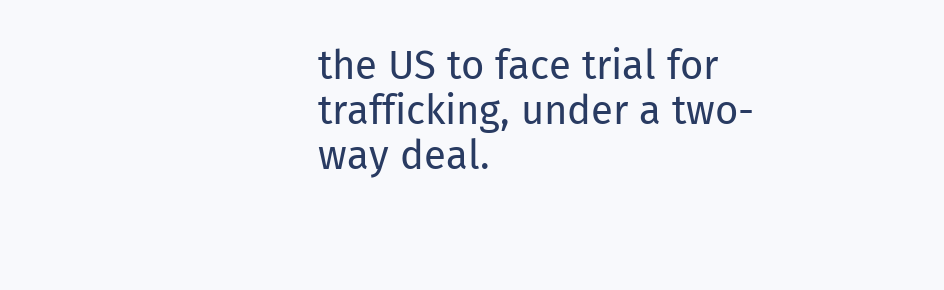the US to face trial for trafficking, under a two-way deal.